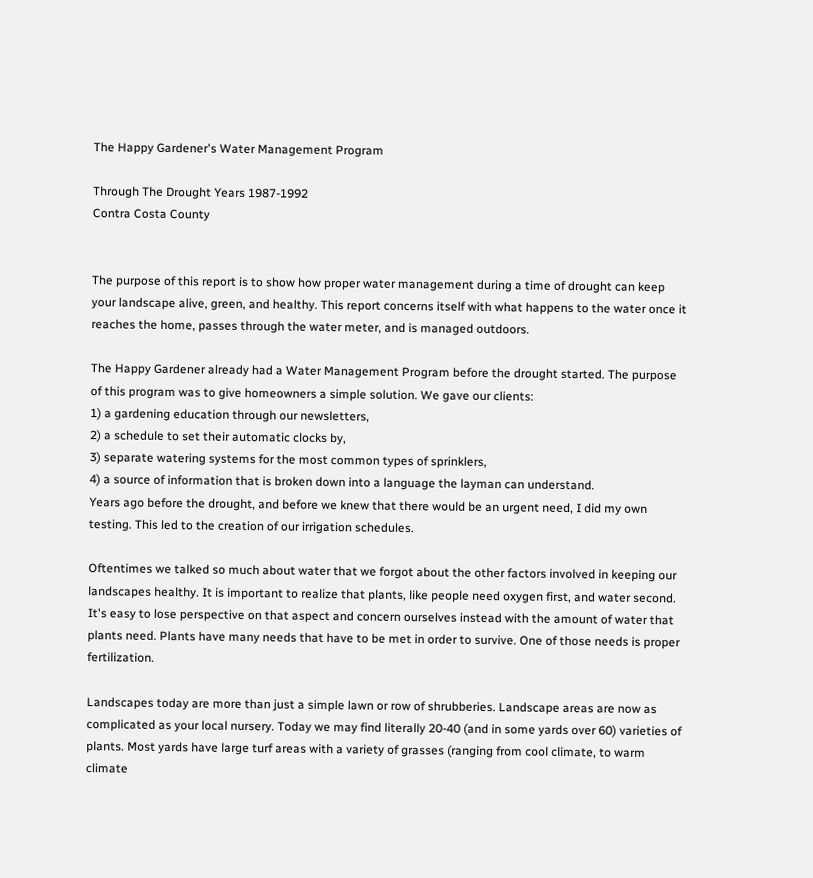The Happy Gardener's Water Management Program

Through The Drought Years 1987-1992
Contra Costa County


The purpose of this report is to show how proper water management during a time of drought can keep your landscape alive, green, and healthy. This report concerns itself with what happens to the water once it reaches the home, passes through the water meter, and is managed outdoors.

The Happy Gardener already had a Water Management Program before the drought started. The purpose of this program was to give homeowners a simple solution. We gave our clients:
1) a gardening education through our newsletters,
2) a schedule to set their automatic clocks by,
3) separate watering systems for the most common types of sprinklers,
4) a source of information that is broken down into a language the layman can understand.
Years ago before the drought, and before we knew that there would be an urgent need, I did my own testing. This led to the creation of our irrigation schedules.

Oftentimes we talked so much about water that we forgot about the other factors involved in keeping our landscapes healthy. It is important to realize that plants, like people need oxygen first, and water second. It's easy to lose perspective on that aspect and concern ourselves instead with the amount of water that plants need. Plants have many needs that have to be met in order to survive. One of those needs is proper fertilization.

Landscapes today are more than just a simple lawn or row of shrubberies. Landscape areas are now as complicated as your local nursery. Today we may find literally 20-40 (and in some yards over 60) varieties of plants. Most yards have large turf areas with a variety of grasses (ranging from cool climate, to warm climate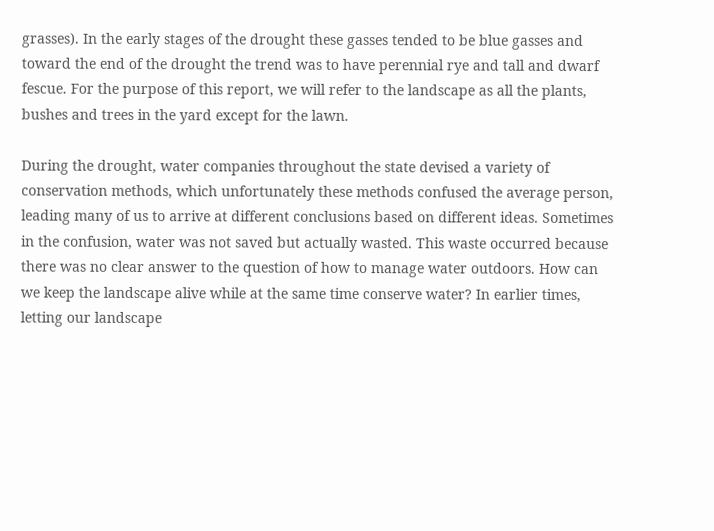grasses). In the early stages of the drought these gasses tended to be blue gasses and toward the end of the drought the trend was to have perennial rye and tall and dwarf fescue. For the purpose of this report, we will refer to the landscape as all the plants, bushes and trees in the yard except for the lawn.

During the drought, water companies throughout the state devised a variety of conservation methods, which unfortunately these methods confused the average person, leading many of us to arrive at different conclusions based on different ideas. Sometimes in the confusion, water was not saved but actually wasted. This waste occurred because there was no clear answer to the question of how to manage water outdoors. How can we keep the landscape alive while at the same time conserve water? In earlier times, letting our landscape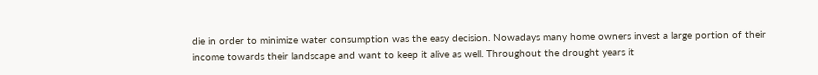die in order to minimize water consumption was the easy decision. Nowadays many home owners invest a large portion of their income towards their landscape and want to keep it alive as well. Throughout the drought years it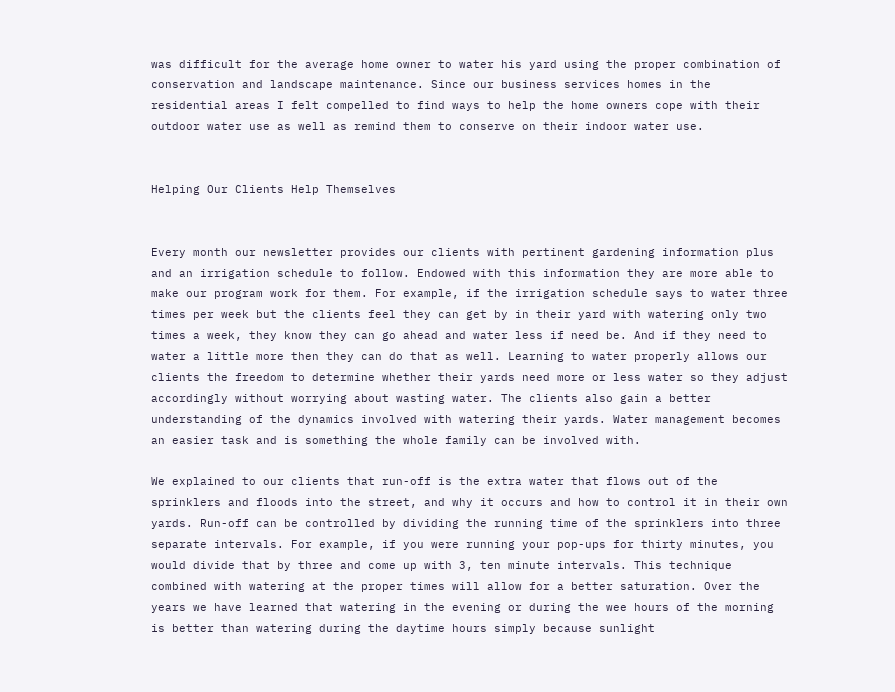was difficult for the average home owner to water his yard using the proper combination of conservation and landscape maintenance. Since our business services homes in the residential areas I felt compelled to find ways to help the home owners cope with their outdoor water use as well as remind them to conserve on their indoor water use.


Helping Our Clients Help Themselves


Every month our newsletter provides our clients with pertinent gardening information plus and an irrigation schedule to follow. Endowed with this information they are more able to make our program work for them. For example, if the irrigation schedule says to water three times per week but the clients feel they can get by in their yard with watering only two times a week, they know they can go ahead and water less if need be. And if they need to water a little more then they can do that as well. Learning to water properly allows our clients the freedom to determine whether their yards need more or less water so they adjust accordingly without worrying about wasting water. The clients also gain a better understanding of the dynamics involved with watering their yards. Water management becomes an easier task and is something the whole family can be involved with.

We explained to our clients that run-off is the extra water that flows out of the sprinklers and floods into the street, and why it occurs and how to control it in their own yards. Run-off can be controlled by dividing the running time of the sprinklers into three separate intervals. For example, if you were running your pop-ups for thirty minutes, you would divide that by three and come up with 3, ten minute intervals. This technique combined with watering at the proper times will allow for a better saturation. Over the years we have learned that watering in the evening or during the wee hours of the morning is better than watering during the daytime hours simply because sunlight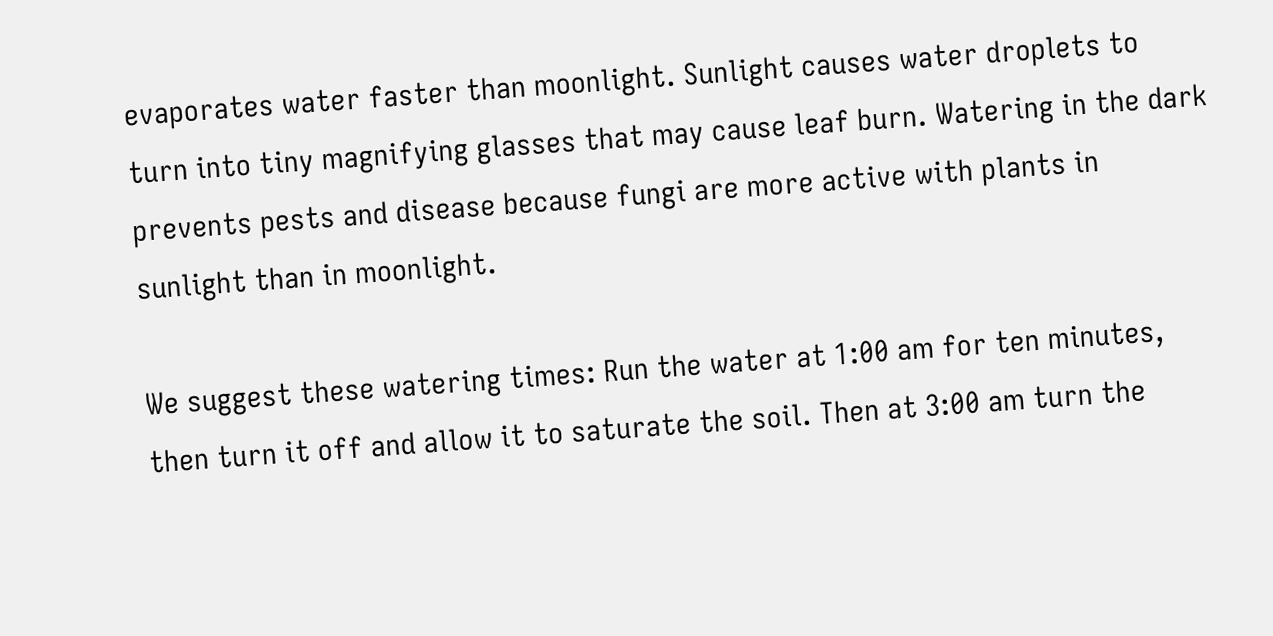evaporates water faster than moonlight. Sunlight causes water droplets to turn into tiny magnifying glasses that may cause leaf burn. Watering in the dark prevents pests and disease because fungi are more active with plants in sunlight than in moonlight.

We suggest these watering times: Run the water at 1:00 am for ten minutes, then turn it off and allow it to saturate the soil. Then at 3:00 am turn the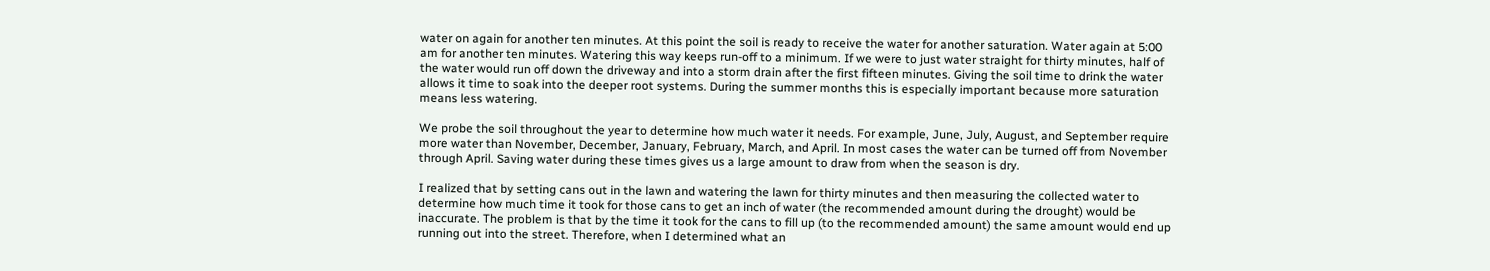water on again for another ten minutes. At this point the soil is ready to receive the water for another saturation. Water again at 5:00 am for another ten minutes. Watering this way keeps run-off to a minimum. If we were to just water straight for thirty minutes, half of the water would run off down the driveway and into a storm drain after the first fifteen minutes. Giving the soil time to drink the water allows it time to soak into the deeper root systems. During the summer months this is especially important because more saturation means less watering.

We probe the soil throughout the year to determine how much water it needs. For example, June, July, August, and September require more water than November, December, January, February, March, and April. In most cases the water can be turned off from November through April. Saving water during these times gives us a large amount to draw from when the season is dry.

I realized that by setting cans out in the lawn and watering the lawn for thirty minutes and then measuring the collected water to determine how much time it took for those cans to get an inch of water (the recommended amount during the drought) would be inaccurate. The problem is that by the time it took for the cans to fill up (to the recommended amount) the same amount would end up running out into the street. Therefore, when I determined what an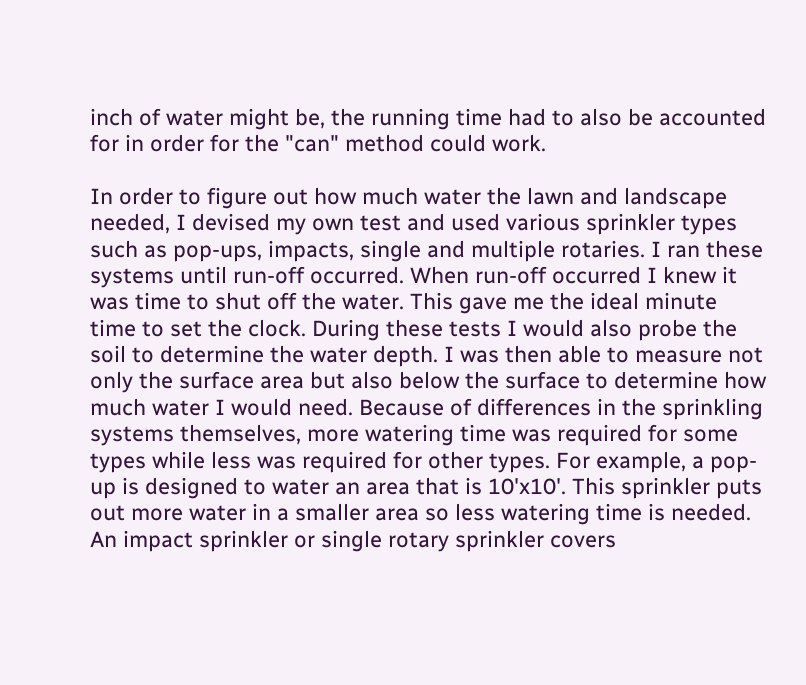inch of water might be, the running time had to also be accounted for in order for the "can" method could work.

In order to figure out how much water the lawn and landscape needed, I devised my own test and used various sprinkler types such as pop-ups, impacts, single and multiple rotaries. I ran these systems until run-off occurred. When run-off occurred I knew it was time to shut off the water. This gave me the ideal minute time to set the clock. During these tests I would also probe the soil to determine the water depth. I was then able to measure not only the surface area but also below the surface to determine how much water I would need. Because of differences in the sprinkling systems themselves, more watering time was required for some types while less was required for other types. For example, a pop-up is designed to water an area that is 10'x10'. This sprinkler puts out more water in a smaller area so less watering time is needed. An impact sprinkler or single rotary sprinkler covers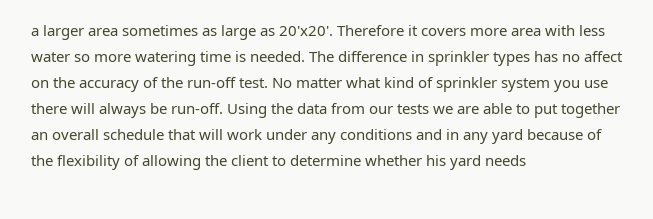a larger area sometimes as large as 20'x20'. Therefore it covers more area with less water so more watering time is needed. The difference in sprinkler types has no affect on the accuracy of the run-off test. No matter what kind of sprinkler system you use there will always be run-off. Using the data from our tests we are able to put together an overall schedule that will work under any conditions and in any yard because of the flexibility of allowing the client to determine whether his yard needs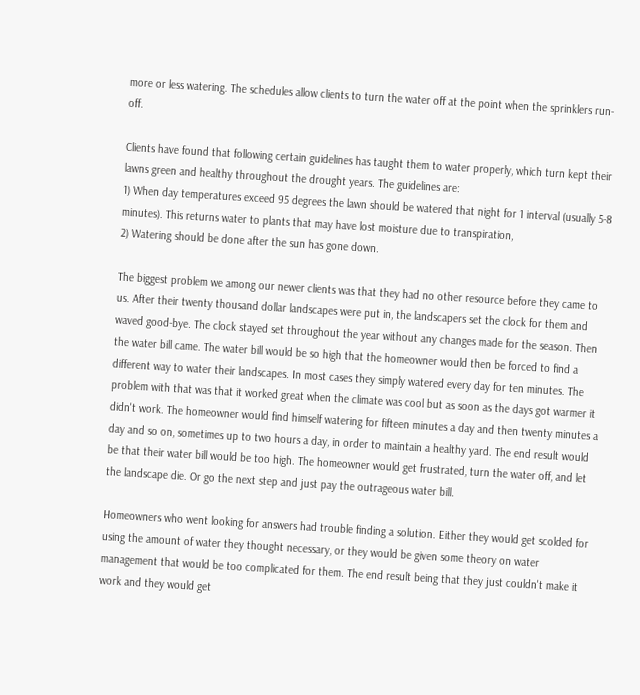more or less watering. The schedules allow clients to turn the water off at the point when the sprinklers run-off.

Clients have found that following certain guidelines has taught them to water properly, which turn kept their lawns green and healthy throughout the drought years. The guidelines are:
1) When day temperatures exceed 95 degrees the lawn should be watered that night for 1 interval (usually 5-8 minutes). This returns water to plants that may have lost moisture due to transpiration,
2) Watering should be done after the sun has gone down.

The biggest problem we among our newer clients was that they had no other resource before they came to us. After their twenty thousand dollar landscapes were put in, the landscapers set the clock for them and waved good-bye. The clock stayed set throughout the year without any changes made for the season. Then the water bill came. The water bill would be so high that the homeowner would then be forced to find a different way to water their landscapes. In most cases they simply watered every day for ten minutes. The problem with that was that it worked great when the climate was cool but as soon as the days got warmer it didn't work. The homeowner would find himself watering for fifteen minutes a day and then twenty minutes a day and so on, sometimes up to two hours a day, in order to maintain a healthy yard. The end result would be that their water bill would be too high. The homeowner would get frustrated, turn the water off, and let the landscape die. Or go the next step and just pay the outrageous water bill.

Homeowners who went looking for answers had trouble finding a solution. Either they would get scolded for using the amount of water they thought necessary, or they would be given some theory on water management that would be too complicated for them. The end result being that they just couldn't make it work and they would get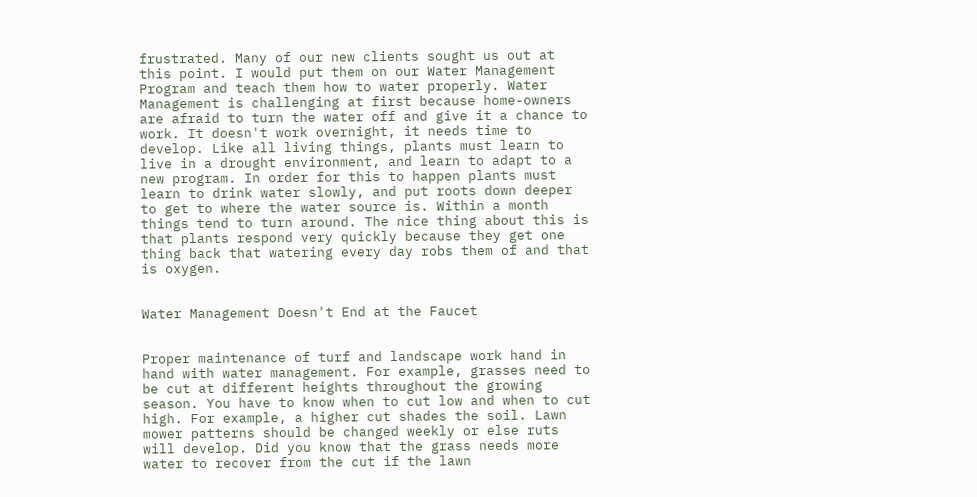frustrated. Many of our new clients sought us out at this point. I would put them on our Water Management Program and teach them how to water properly. Water Management is challenging at first because home-owners are afraid to turn the water off and give it a chance to work. It doesn't work overnight, it needs time to develop. Like all living things, plants must learn to live in a drought environment, and learn to adapt to a new program. In order for this to happen plants must learn to drink water slowly, and put roots down deeper to get to where the water source is. Within a month things tend to turn around. The nice thing about this is that plants respond very quickly because they get one thing back that watering every day robs them of and that is oxygen.


Water Management Doesn't End at the Faucet


Proper maintenance of turf and landscape work hand in hand with water management. For example, grasses need to be cut at different heights throughout the growing season. You have to know when to cut low and when to cut high. For example, a higher cut shades the soil. Lawn mower patterns should be changed weekly or else ruts will develop. Did you know that the grass needs more water to recover from the cut if the lawn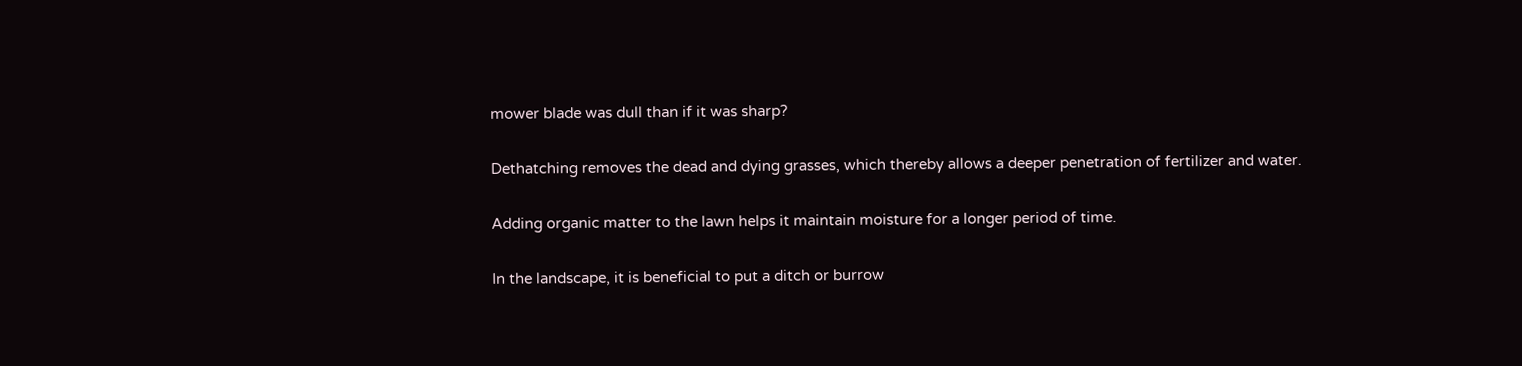mower blade was dull than if it was sharp?

Dethatching removes the dead and dying grasses, which thereby allows a deeper penetration of fertilizer and water.

Adding organic matter to the lawn helps it maintain moisture for a longer period of time.

In the landscape, it is beneficial to put a ditch or burrow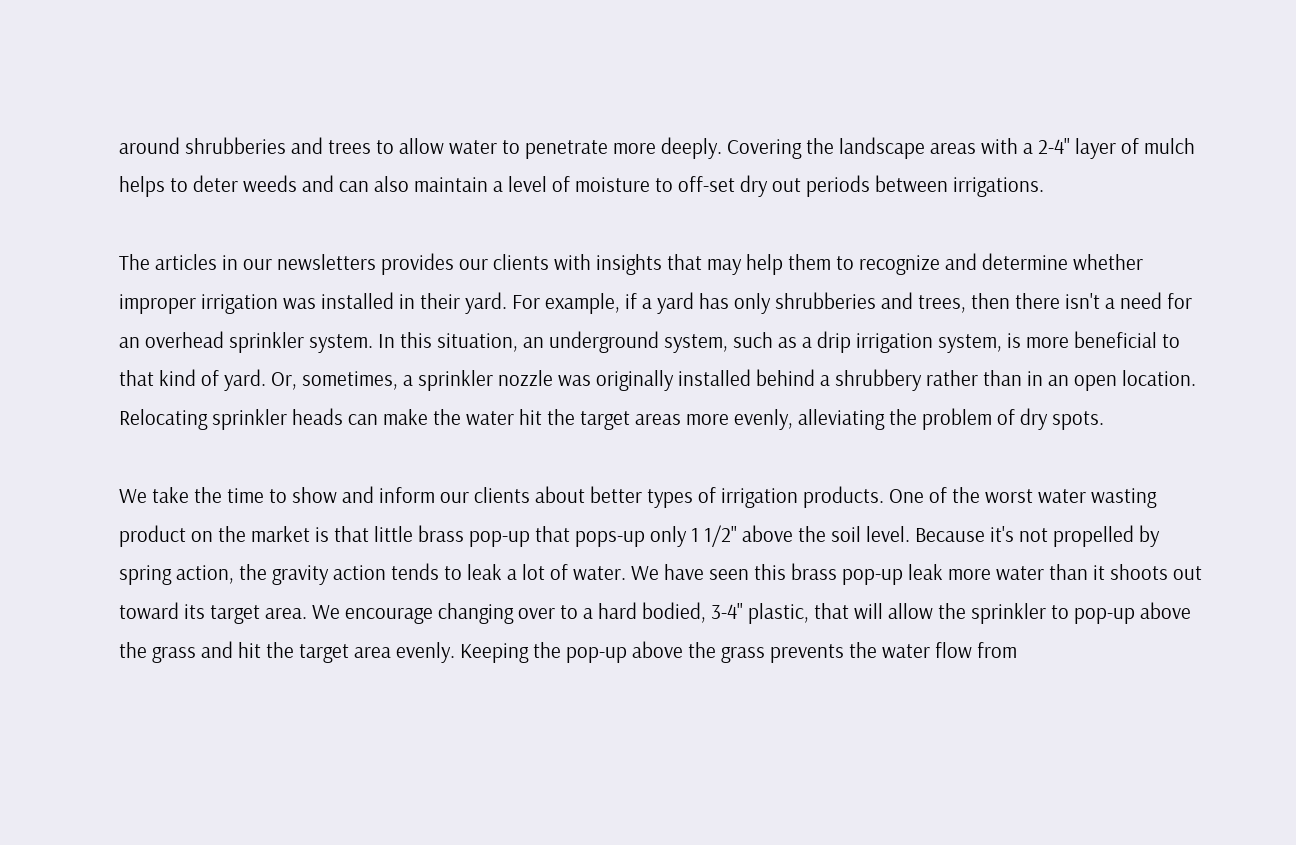around shrubberies and trees to allow water to penetrate more deeply. Covering the landscape areas with a 2-4" layer of mulch helps to deter weeds and can also maintain a level of moisture to off-set dry out periods between irrigations.

The articles in our newsletters provides our clients with insights that may help them to recognize and determine whether improper irrigation was installed in their yard. For example, if a yard has only shrubberies and trees, then there isn't a need for an overhead sprinkler system. In this situation, an underground system, such as a drip irrigation system, is more beneficial to that kind of yard. Or, sometimes, a sprinkler nozzle was originally installed behind a shrubbery rather than in an open location. Relocating sprinkler heads can make the water hit the target areas more evenly, alleviating the problem of dry spots.

We take the time to show and inform our clients about better types of irrigation products. One of the worst water wasting product on the market is that little brass pop-up that pops-up only 1 1/2" above the soil level. Because it's not propelled by spring action, the gravity action tends to leak a lot of water. We have seen this brass pop-up leak more water than it shoots out toward its target area. We encourage changing over to a hard bodied, 3-4" plastic, that will allow the sprinkler to pop-up above the grass and hit the target area evenly. Keeping the pop-up above the grass prevents the water flow from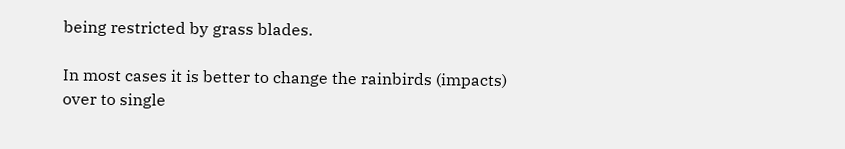being restricted by grass blades.

In most cases it is better to change the rainbirds (impacts) over to single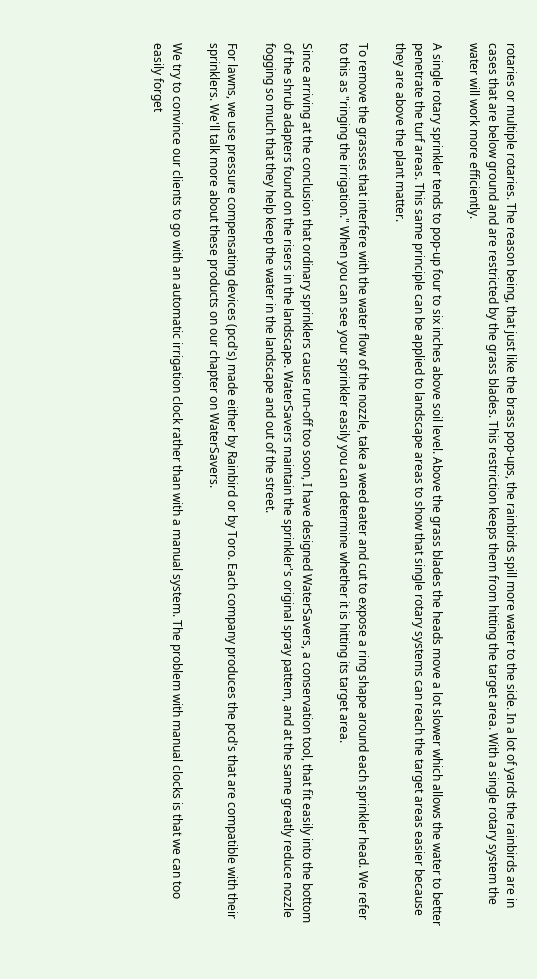rotaries or multiple rotaries. The reason being, that just like the brass pop-ups, the rainbirds spill more water to the side. In a lot of yards the rainbirds are in cases that are below ground and are restricted by the grass blades. This restriction keeps them from hitting the target area. With a single rotary system the water will work more efficiently.

A single rotary sprinkler tends to pop-up four to six inches above soil level. Above the grass blades the heads move a lot slower which allows the water to better penetrate the turf areas. This same principle can be applied to landscape areas to show that single rotary systems can reach the target areas easier because they are above the plant matter.

To remove the grasses that interfere with the water flow of the nozzle, take a weed eater and cut to expose a ring shape around each sprinkler head. We refer to this as "ringing the irrigation." When you can see your sprinkler easily you can determine whether it is hitting its target area.

Since arriving at the conclusion that ordinary sprinklers cause run-off too soon, I have designed WaterSavers, a conservation tool, that fit easily into the bottom of the shrub adapters found on the risers in the landscape. WaterSavers maintain the sprinkler's original spray pattem, and at the same greatly reduce nozzle fogging so much that they help keep the water in the landscape and out of the street.

For lawns, we use pressure compensating devices (pcd's) made either by Rainbird or by Toro. Each company produces the pcd's that are compatible with their sprinklers. We'll talk more about these products on our chapter on WaterSavers.

We try to convince our clients to go with an automatic irrigation clock rather than with a manual system. The problem with manual clocks is that we can too easily forget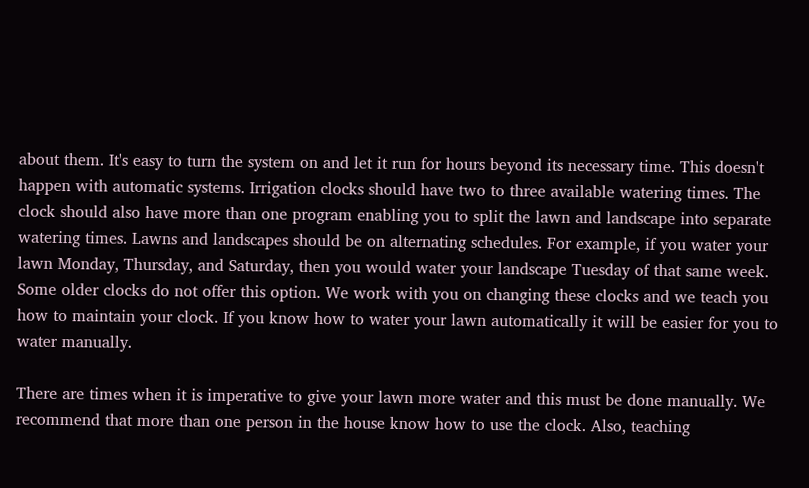about them. It's easy to turn the system on and let it run for hours beyond its necessary time. This doesn't happen with automatic systems. Irrigation clocks should have two to three available watering times. The clock should also have more than one program enabling you to split the lawn and landscape into separate watering times. Lawns and landscapes should be on alternating schedules. For example, if you water your lawn Monday, Thursday, and Saturday, then you would water your landscape Tuesday of that same week. Some older clocks do not offer this option. We work with you on changing these clocks and we teach you how to maintain your clock. If you know how to water your lawn automatically it will be easier for you to water manually.

There are times when it is imperative to give your lawn more water and this must be done manually. We recommend that more than one person in the house know how to use the clock. Also, teaching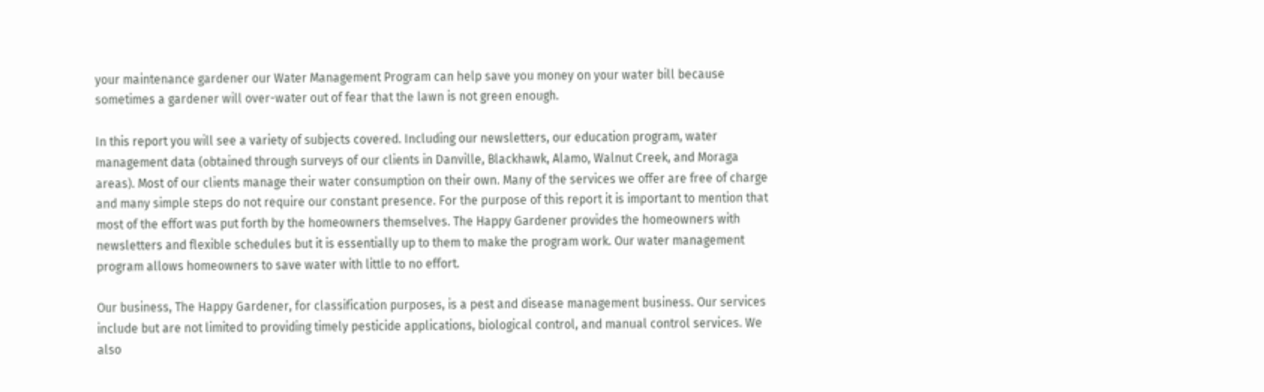your maintenance gardener our Water Management Program can help save you money on your water bill because sometimes a gardener will over-water out of fear that the lawn is not green enough.

In this report you will see a variety of subjects covered. Including our newsletters, our education program, water management data (obtained through surveys of our clients in Danville, Blackhawk, Alamo, Walnut Creek, and Moraga areas). Most of our clients manage their water consumption on their own. Many of the services we offer are free of charge and many simple steps do not require our constant presence. For the purpose of this report it is important to mention that most of the effort was put forth by the homeowners themselves. The Happy Gardener provides the homeowners with newsletters and flexible schedules but it is essentially up to them to make the program work. Our water management program allows homeowners to save water with little to no effort.

Our business, The Happy Gardener, for classification purposes, is a pest and disease management business. Our services include but are not limited to providing timely pesticide applications, biological control, and manual control services. We also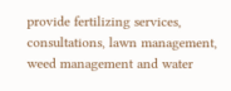provide fertilizing services, consultations, lawn management, weed management and water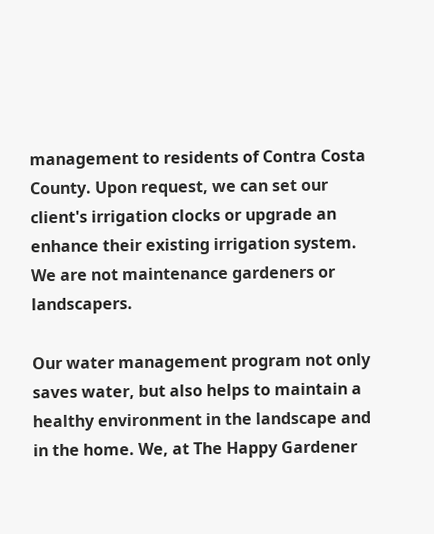management to residents of Contra Costa County. Upon request, we can set our client's irrigation clocks or upgrade an enhance their existing irrigation system. We are not maintenance gardeners or landscapers.

Our water management program not only saves water, but also helps to maintain a healthy environment in the landscape and in the home. We, at The Happy Gardener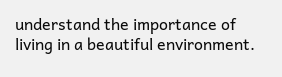understand the importance of living in a beautiful environment.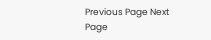Previous Page Next Page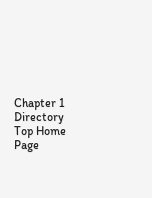Chapter 1 Directory Top Home Page